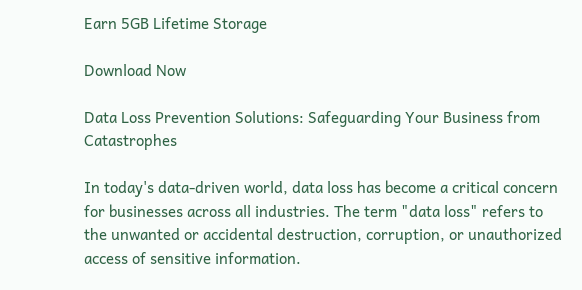Earn 5GB Lifetime Storage

Download Now

Data Loss Prevention Solutions: Safeguarding Your Business from Catastrophes

In today's data-driven world, data loss has become a critical concern for businesses across all industries. The term "data loss" refers to the unwanted or accidental destruction, corruption, or unauthorized access of sensitive information.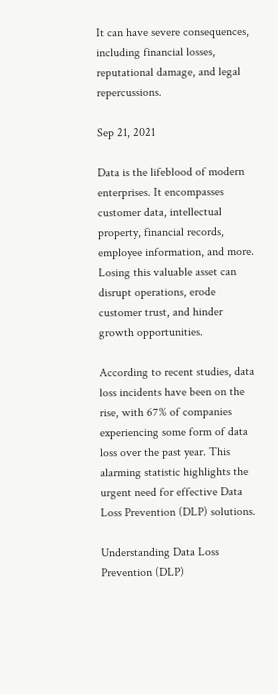It can have severe consequences, including financial losses, reputational damage, and legal repercussions.

Sep 21, 2021

Data is the lifeblood of modern enterprises. It encompasses customer data, intellectual property, financial records, employee information, and more. Losing this valuable asset can disrupt operations, erode customer trust, and hinder growth opportunities.

According to recent studies, data loss incidents have been on the rise, with 67% of companies experiencing some form of data loss over the past year. This alarming statistic highlights the urgent need for effective Data Loss Prevention (DLP) solutions.

Understanding Data Loss Prevention (DLP)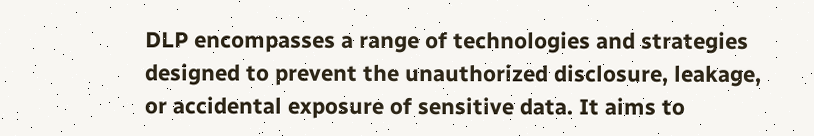DLP encompasses a range of technologies and strategies designed to prevent the unauthorized disclosure, leakage, or accidental exposure of sensitive data. It aims to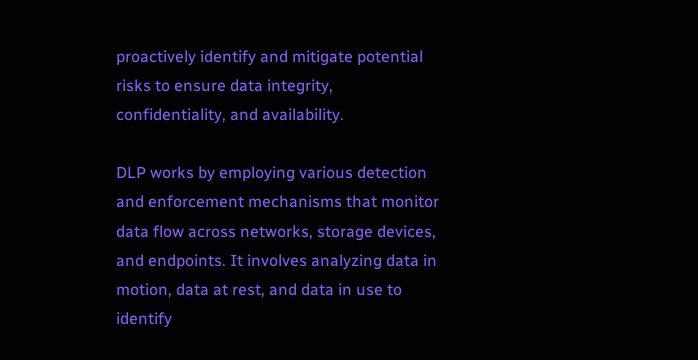proactively identify and mitigate potential risks to ensure data integrity, confidentiality, and availability.

DLP works by employing various detection and enforcement mechanisms that monitor data flow across networks, storage devices, and endpoints. It involves analyzing data in motion, data at rest, and data in use to identify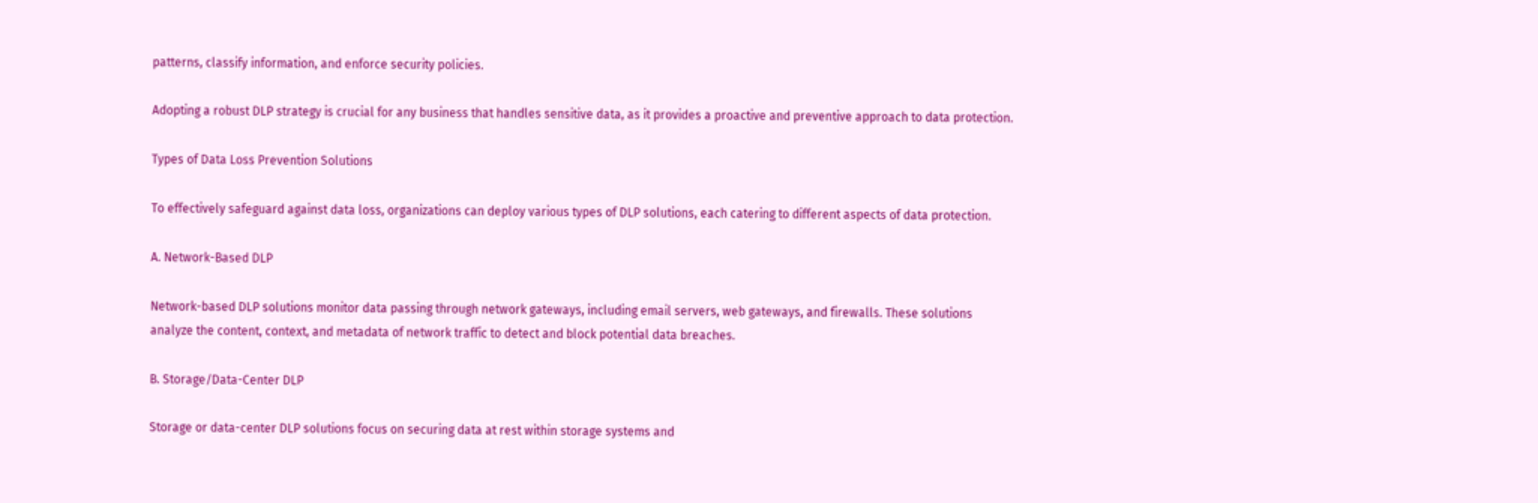patterns, classify information, and enforce security policies.

Adopting a robust DLP strategy is crucial for any business that handles sensitive data, as it provides a proactive and preventive approach to data protection.

Types of Data Loss Prevention Solutions

To effectively safeguard against data loss, organizations can deploy various types of DLP solutions, each catering to different aspects of data protection.

A. Network-Based DLP

Network-based DLP solutions monitor data passing through network gateways, including email servers, web gateways, and firewalls. These solutions analyze the content, context, and metadata of network traffic to detect and block potential data breaches.

B. Storage/Data-Center DLP

Storage or data-center DLP solutions focus on securing data at rest within storage systems and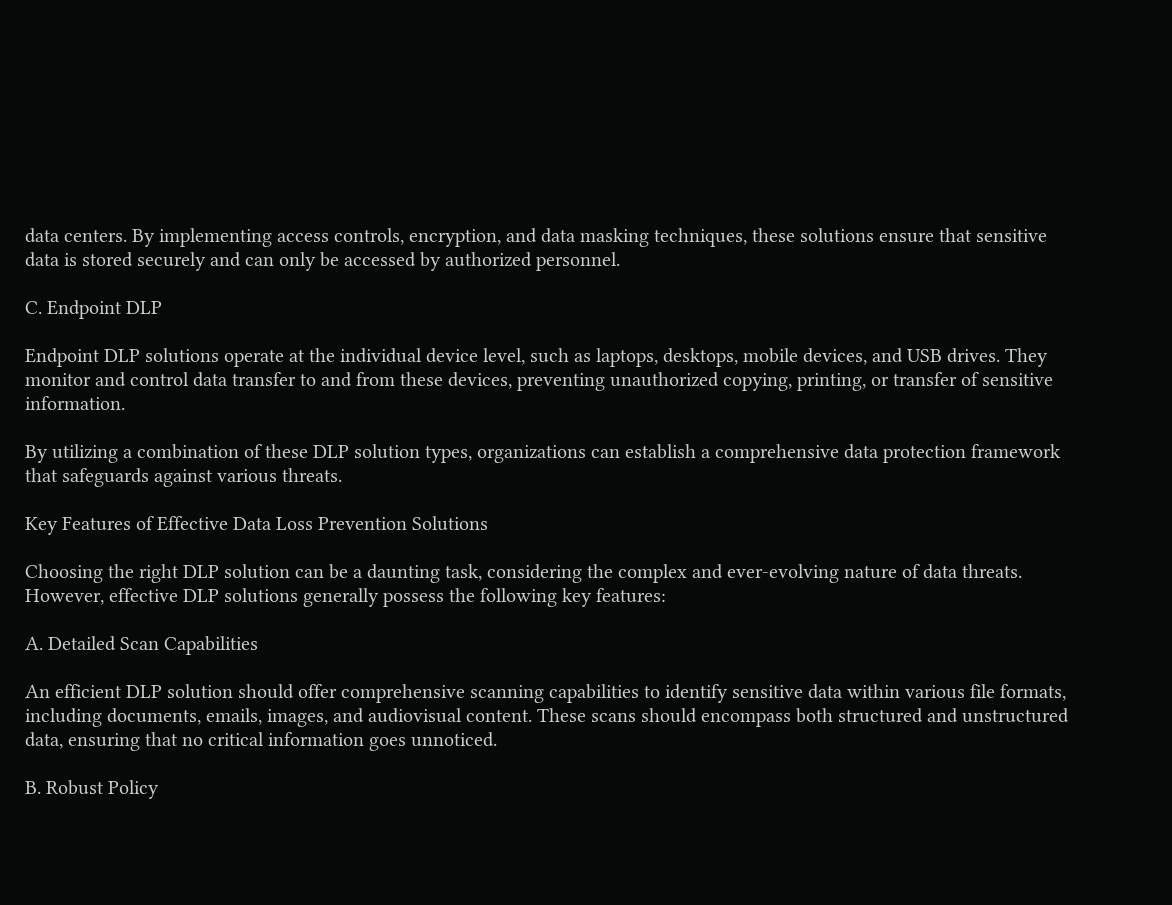data centers. By implementing access controls, encryption, and data masking techniques, these solutions ensure that sensitive data is stored securely and can only be accessed by authorized personnel.

C. Endpoint DLP

Endpoint DLP solutions operate at the individual device level, such as laptops, desktops, mobile devices, and USB drives. They monitor and control data transfer to and from these devices, preventing unauthorized copying, printing, or transfer of sensitive information.

By utilizing a combination of these DLP solution types, organizations can establish a comprehensive data protection framework that safeguards against various threats.

Key Features of Effective Data Loss Prevention Solutions

Choosing the right DLP solution can be a daunting task, considering the complex and ever-evolving nature of data threats. However, effective DLP solutions generally possess the following key features:

A. Detailed Scan Capabilities

An efficient DLP solution should offer comprehensive scanning capabilities to identify sensitive data within various file formats, including documents, emails, images, and audiovisual content. These scans should encompass both structured and unstructured data, ensuring that no critical information goes unnoticed.

B. Robust Policy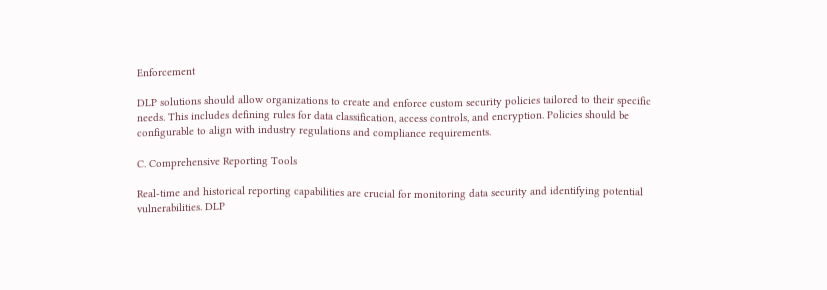Enforcement

DLP solutions should allow organizations to create and enforce custom security policies tailored to their specific needs. This includes defining rules for data classification, access controls, and encryption. Policies should be configurable to align with industry regulations and compliance requirements.

C. Comprehensive Reporting Tools

Real-time and historical reporting capabilities are crucial for monitoring data security and identifying potential vulnerabilities. DLP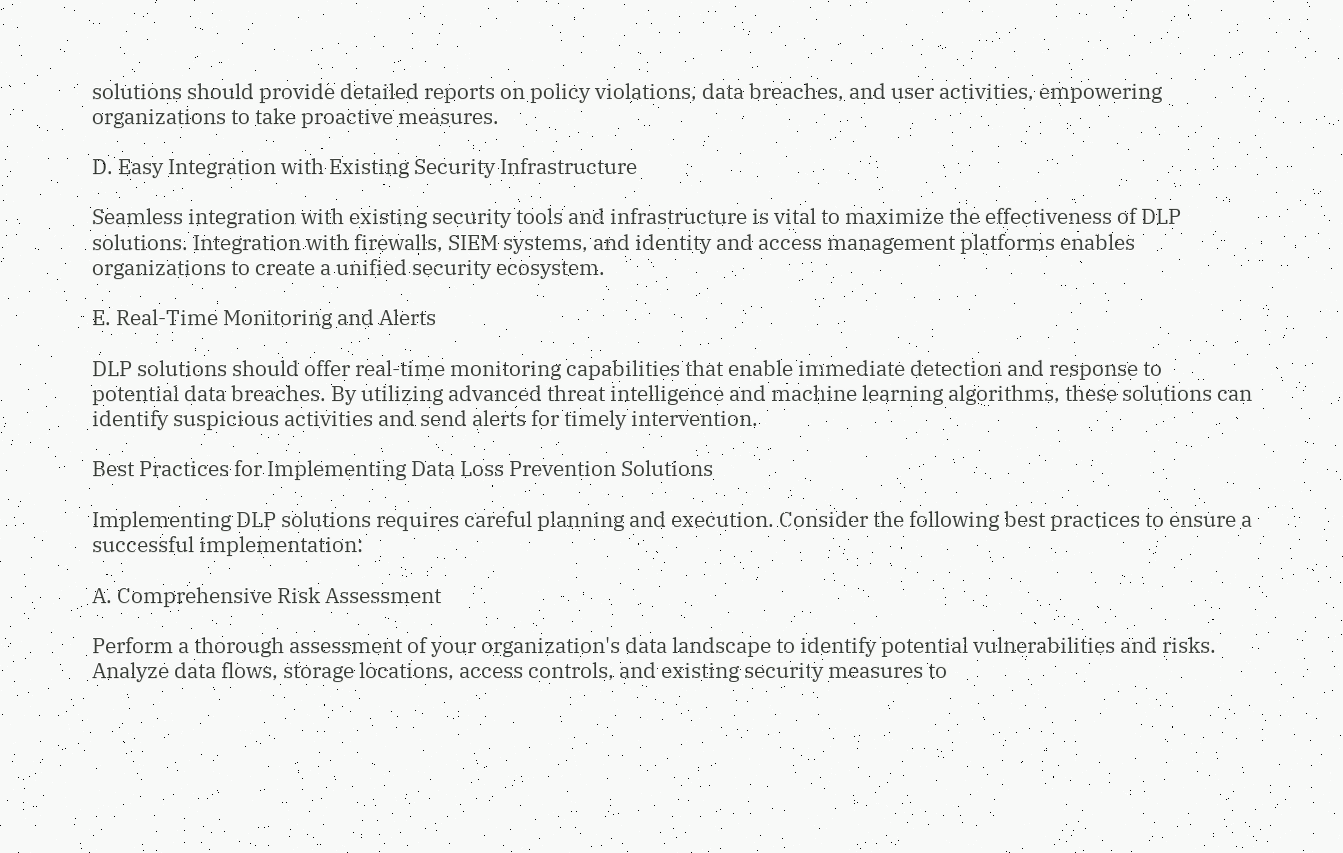solutions should provide detailed reports on policy violations, data breaches, and user activities, empowering organizations to take proactive measures.

D. Easy Integration with Existing Security Infrastructure

Seamless integration with existing security tools and infrastructure is vital to maximize the effectiveness of DLP solutions. Integration with firewalls, SIEM systems, and identity and access management platforms enables organizations to create a unified security ecosystem.

E. Real-Time Monitoring and Alerts

DLP solutions should offer real-time monitoring capabilities that enable immediate detection and response to potential data breaches. By utilizing advanced threat intelligence and machine learning algorithms, these solutions can identify suspicious activities and send alerts for timely intervention.

Best Practices for Implementing Data Loss Prevention Solutions

Implementing DLP solutions requires careful planning and execution. Consider the following best practices to ensure a successful implementation:

A. Comprehensive Risk Assessment

Perform a thorough assessment of your organization's data landscape to identify potential vulnerabilities and risks. Analyze data flows, storage locations, access controls, and existing security measures to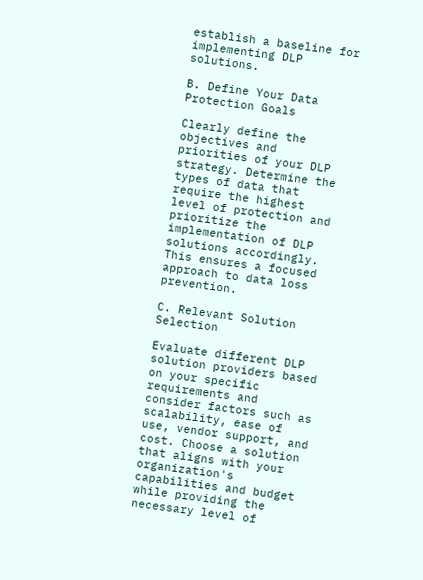establish a baseline for implementing DLP solutions.

B. Define Your Data Protection Goals

Clearly define the objectives and priorities of your DLP strategy. Determine the types of data that require the highest level of protection and prioritize the implementation of DLP solutions accordingly. This ensures a focused approach to data loss prevention.

C. Relevant Solution Selection

Evaluate different DLP solution providers based on your specific requirements and consider factors such as scalability, ease of use, vendor support, and cost. Choose a solution that aligns with your organization's capabilities and budget while providing the necessary level of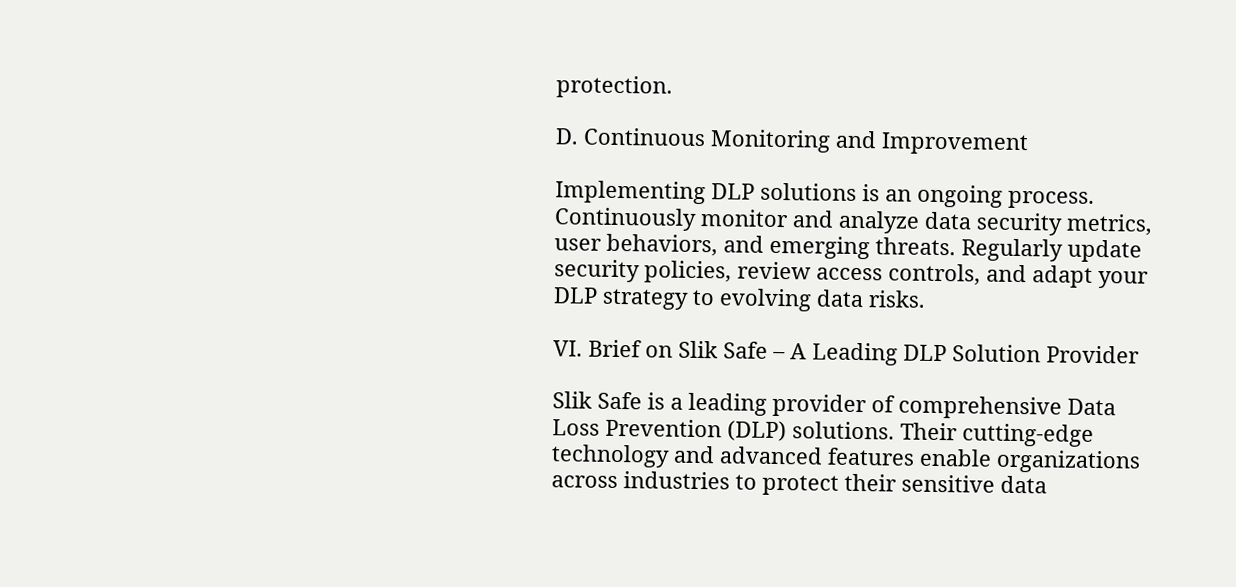protection.

D. Continuous Monitoring and Improvement

Implementing DLP solutions is an ongoing process. Continuously monitor and analyze data security metrics, user behaviors, and emerging threats. Regularly update security policies, review access controls, and adapt your DLP strategy to evolving data risks.

VI. Brief on Slik Safe – A Leading DLP Solution Provider

Slik Safe is a leading provider of comprehensive Data Loss Prevention (DLP) solutions. Their cutting-edge technology and advanced features enable organizations across industries to protect their sensitive data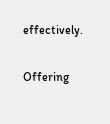effectively.

Offering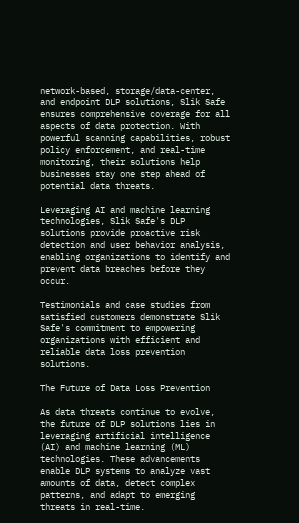network-based, storage/data-center, and endpoint DLP solutions, Slik Safe ensures comprehensive coverage for all aspects of data protection. With powerful scanning capabilities, robust policy enforcement, and real-time monitoring, their solutions help businesses stay one step ahead of potential data threats.

Leveraging AI and machine learning technologies, Slik Safe's DLP solutions provide proactive risk detection and user behavior analysis, enabling organizations to identify and prevent data breaches before they occur.

Testimonials and case studies from satisfied customers demonstrate Slik Safe's commitment to empowering organizations with efficient and reliable data loss prevention solutions.

The Future of Data Loss Prevention

As data threats continue to evolve, the future of DLP solutions lies in leveraging artificial intelligence (AI) and machine learning (ML) technologies. These advancements enable DLP systems to analyze vast amounts of data, detect complex patterns, and adapt to emerging threats in real-time.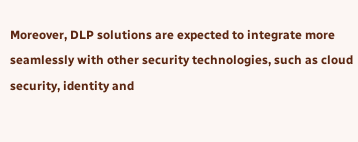Moreover, DLP solutions are expected to integrate more seamlessly with other security technologies, such as cloud security, identity and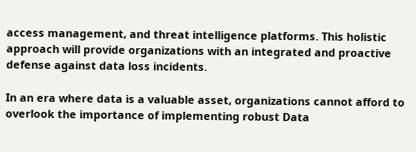access management, and threat intelligence platforms. This holistic approach will provide organizations with an integrated and proactive defense against data loss incidents.

In an era where data is a valuable asset, organizations cannot afford to overlook the importance of implementing robust Data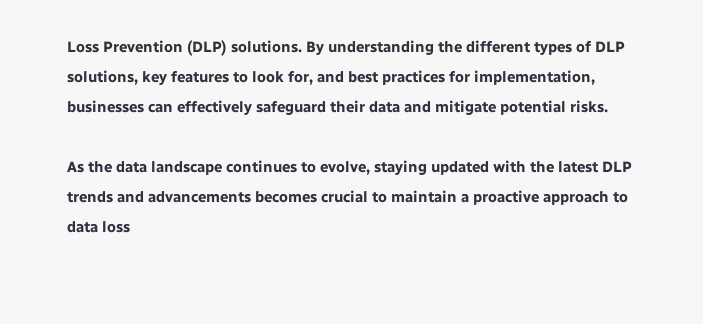Loss Prevention (DLP) solutions. By understanding the different types of DLP solutions, key features to look for, and best practices for implementation, businesses can effectively safeguard their data and mitigate potential risks.

As the data landscape continues to evolve, staying updated with the latest DLP trends and advancements becomes crucial to maintain a proactive approach to data loss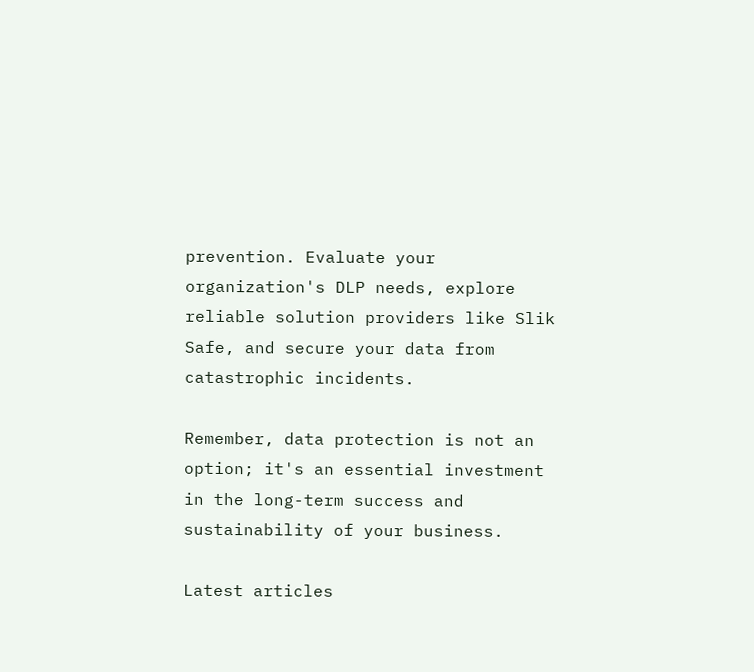prevention. Evaluate your organization's DLP needs, explore reliable solution providers like Slik Safe, and secure your data from catastrophic incidents.

Remember, data protection is not an option; it's an essential investment in the long-term success and sustainability of your business.

Latest articles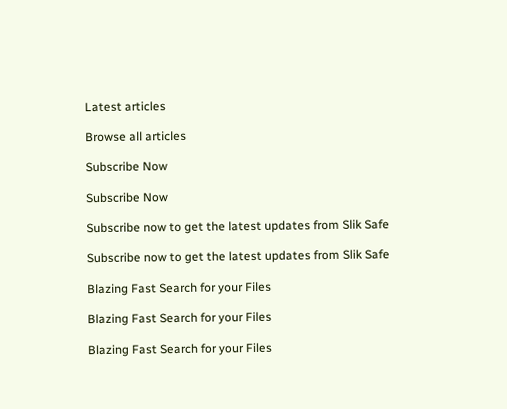Latest articles

Browse all articles

Subscribe Now

Subscribe Now

Subscribe now to get the latest updates from Slik Safe

Subscribe now to get the latest updates from Slik Safe

Blazing Fast Search for your Files

Blazing Fast Search for your Files

Blazing Fast Search for your Files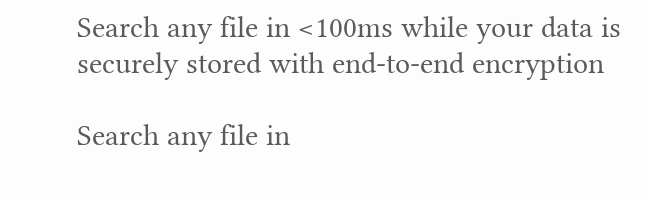Search any file in <100ms while your data is securely stored with end-to-end encryption

Search any file in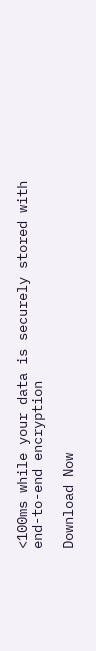<100ms while your data is securely stored with end-to-end encryption

Download Now